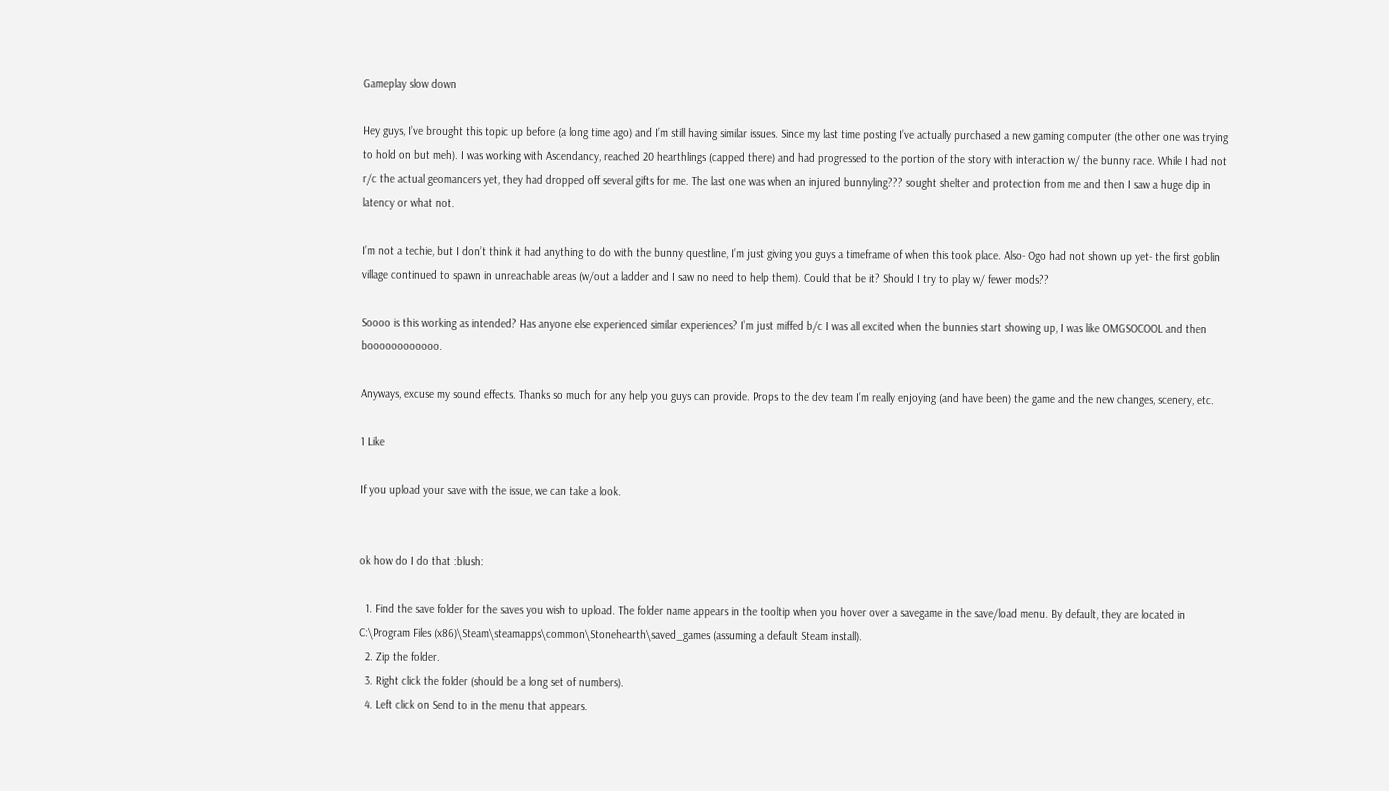Gameplay slow down

Hey guys, I’ve brought this topic up before (a long time ago) and I’m still having similar issues. Since my last time posting I’ve actually purchased a new gaming computer (the other one was trying to hold on but meh). I was working with Ascendancy, reached 20 hearthlings (capped there) and had progressed to the portion of the story with interaction w/ the bunny race. While I had not r/c the actual geomancers yet, they had dropped off several gifts for me. The last one was when an injured bunnyling??? sought shelter and protection from me and then I saw a huge dip in latency or what not.

I’m not a techie, but I don’t think it had anything to do with the bunny questline, I’m just giving you guys a timeframe of when this took place. Also- Ogo had not shown up yet- the first goblin village continued to spawn in unreachable areas (w/out a ladder and I saw no need to help them). Could that be it? Should I try to play w/ fewer mods??

Soooo is this working as intended? Has anyone else experienced similar experiences? I’m just miffed b/c I was all excited when the bunnies start showing up, I was like OMGSOCOOL and then boooooooooooo.

Anyways, excuse my sound effects. Thanks so much for any help you guys can provide. Props to the dev team I’m really enjoying (and have been) the game and the new changes, scenery, etc.

1 Like

If you upload your save with the issue, we can take a look.


ok how do I do that :blush:

  1. Find the save folder for the saves you wish to upload. The folder name appears in the tooltip when you hover over a savegame in the save/load menu. By default, they are located in C:\Program Files (x86)\Steam\steamapps\common\Stonehearth\saved_games (assuming a default Steam install).
  2. Zip the folder.
  3. Right click the folder (should be a long set of numbers).
  4. Left click on Send to in the menu that appears.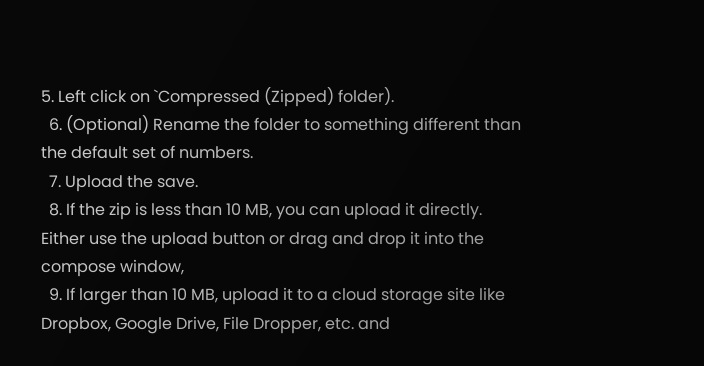5. Left click on `Compressed (Zipped) folder).
  6. (Optional) Rename the folder to something different than the default set of numbers.
  7. Upload the save.
  8. If the zip is less than 10 MB, you can upload it directly. Either use the upload button or drag and drop it into the compose window,
  9. If larger than 10 MB, upload it to a cloud storage site like Dropbox, Google Drive, File Dropper, etc. and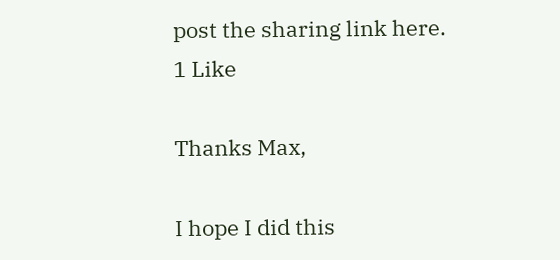post the sharing link here.
1 Like

Thanks Max,

I hope I did this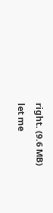right. (9.6 MB)
let me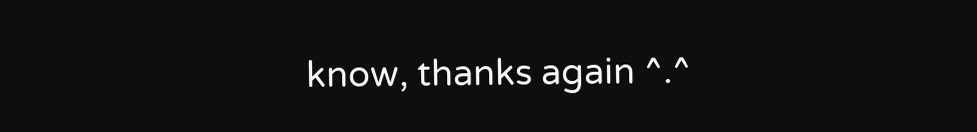know, thanks again ^.^